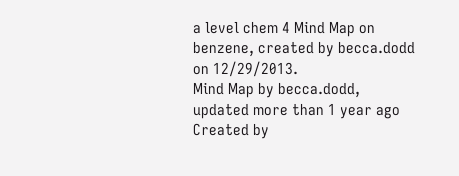a level chem 4 Mind Map on benzene, created by becca.dodd on 12/29/2013.
Mind Map by becca.dodd, updated more than 1 year ago
Created by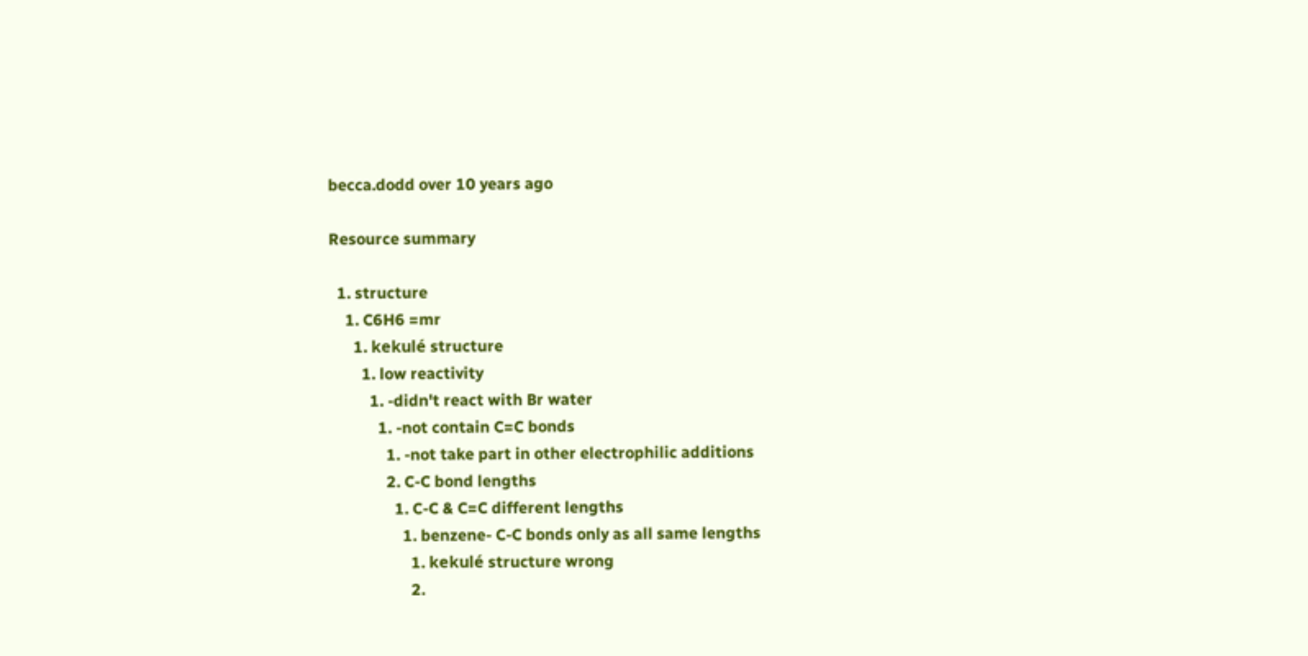becca.dodd over 10 years ago

Resource summary

  1. structure
    1. C6H6 =mr
      1. kekulé structure
        1. low reactivity
          1. -didn't react with Br water
            1. -not contain C=C bonds
              1. -not take part in other electrophilic additions
              2. C-C bond lengths
                1. C-C & C=C different lengths
                  1. benzene- C-C bonds only as all same lengths
                    1. kekulé structure wrong
                    2.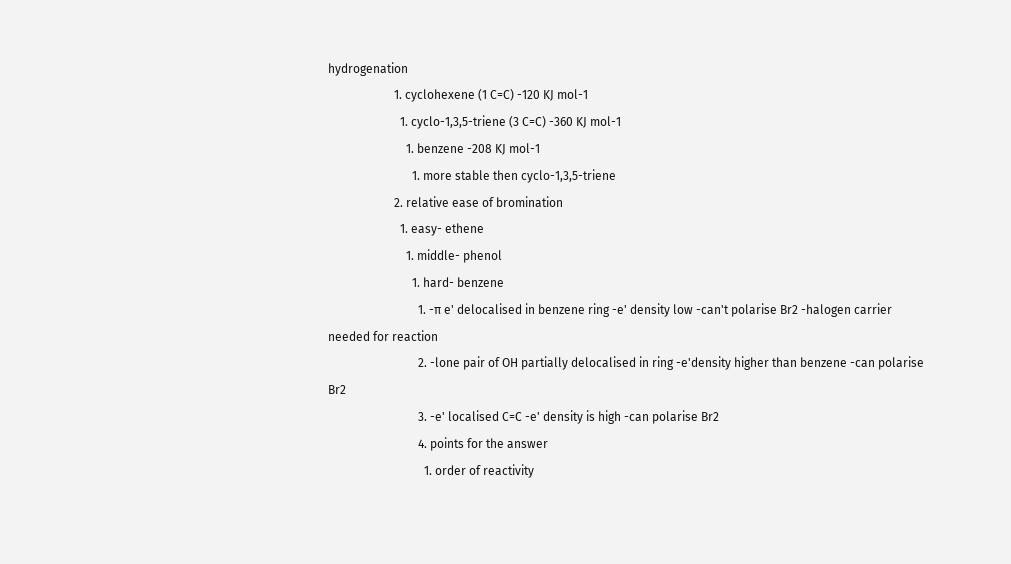hydrogenation
                      1. cyclohexene (1 C=C) -120 KJ mol-1
                        1. cyclo-1,3,5-triene (3 C=C) -360 KJ mol-1
                          1. benzene -208 KJ mol-1
                            1. more stable then cyclo-1,3,5-triene
                      2. relative ease of bromination
                        1. easy- ethene
                          1. middle- phenol
                            1. hard- benzene
                              1. -π e' delocalised in benzene ring -e' density low -can't polarise Br2 -halogen carrier needed for reaction
                              2. -lone pair of OH partially delocalised in ring -e'density higher than benzene -can polarise Br2
                              3. -e' localised C=C -e' density is high -can polarise Br2
                              4. points for the answer
                                1. order of reactivity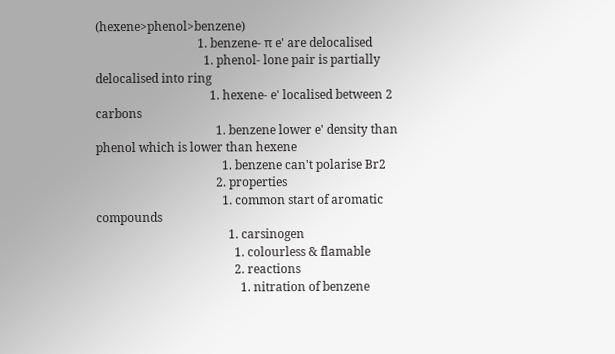(hexene>phenol>benzene)
                                  1. benzene- π e' are delocalised
                                    1. phenol- lone pair is partially delocalised into ring
                                      1. hexene- e' localised between 2 carbons
                                        1. benzene lower e' density than phenol which is lower than hexene
                                          1. benzene can't polarise Br2
                                        2. properties
                                          1. common start of aromatic compounds
                                            1. carsinogen
                                              1. colourless & flamable
                                              2. reactions
                                                1. nitration of benzene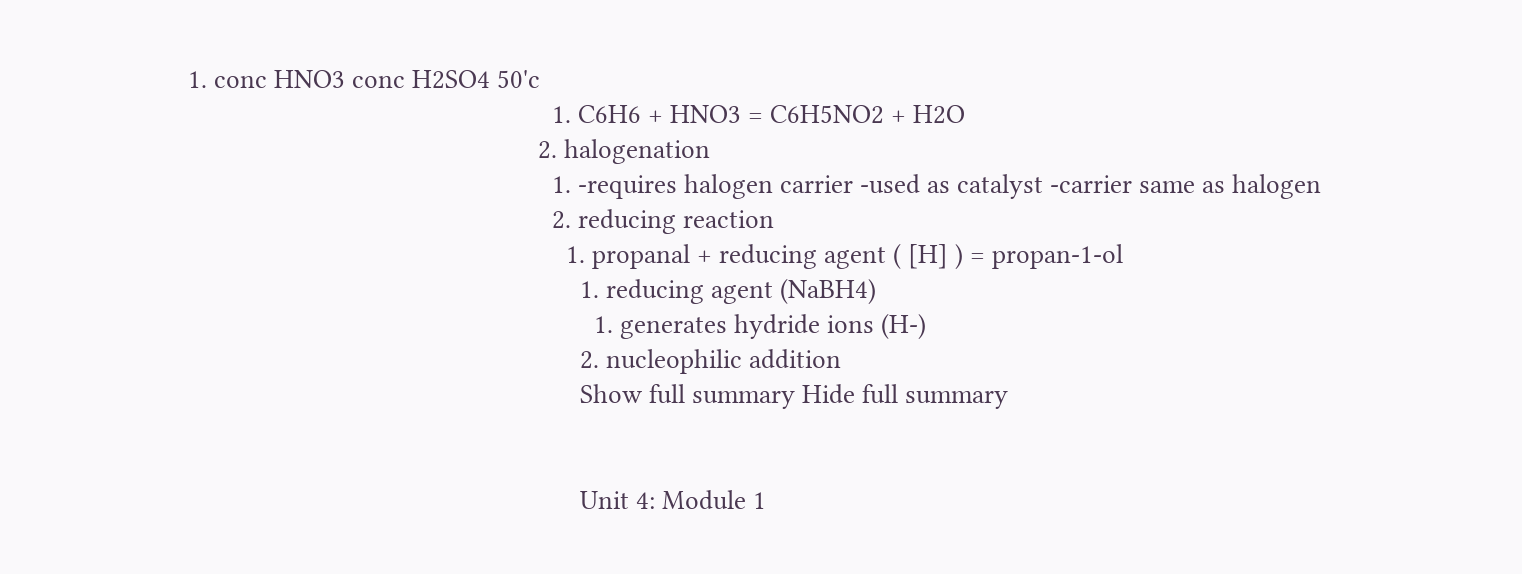1. conc HNO3 conc H2SO4 50'c
                                                    1. C6H6 + HNO3 = C6H5NO2 + H2O
                                                  2. halogenation
                                                    1. -requires halogen carrier -used as catalyst -carrier same as halogen
                                                    2. reducing reaction
                                                      1. propanal + reducing agent ( [H] ) = propan-1-ol
                                                        1. reducing agent (NaBH4)
                                                          1. generates hydride ions (H-)
                                                        2. nucleophilic addition
                                                        Show full summary Hide full summary


                                                        Unit 4: Module 1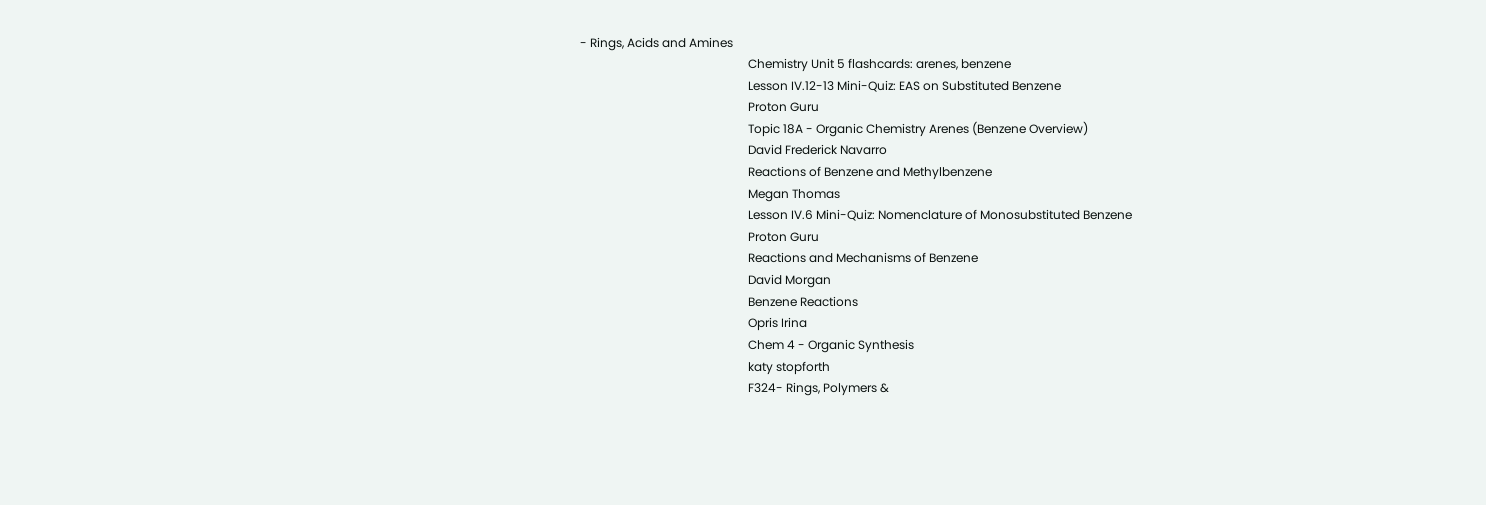- Rings, Acids and Amines
                                                        Chemistry Unit 5 flashcards: arenes, benzene
                                                        Lesson IV.12-13 Mini-Quiz: EAS on Substituted Benzene
                                                        Proton Guru
                                                        Topic 18A - Organic Chemistry Arenes (Benzene Overview)
                                                        David Frederick Navarro
                                                        Reactions of Benzene and Methylbenzene
                                                        Megan Thomas
                                                        Lesson IV.6 Mini-Quiz: Nomenclature of Monosubstituted Benzene
                                                        Proton Guru
                                                        Reactions and Mechanisms of Benzene
                                                        David Morgan
                                                        Benzene Reactions
                                                        Opris Irina
                                                        Chem 4 - Organic Synthesis
                                                        katy stopforth
                                                        F324- Rings, Polymers &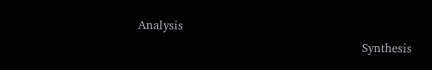Analysis
                                                        Synthesis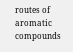routes of aromatic compounds